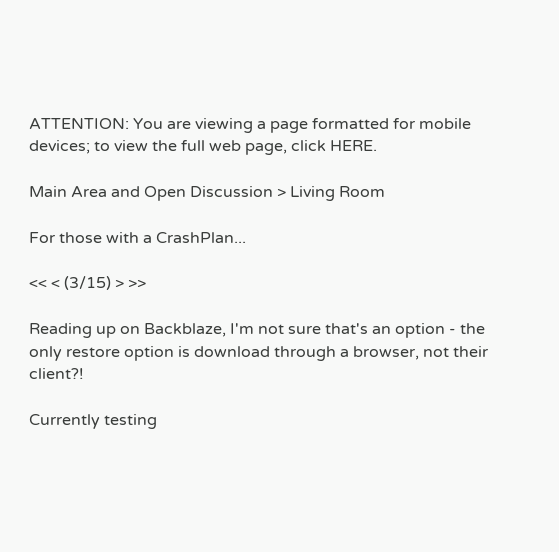ATTENTION: You are viewing a page formatted for mobile devices; to view the full web page, click HERE.

Main Area and Open Discussion > Living Room

For those with a CrashPlan...

<< < (3/15) > >>

Reading up on Backblaze, I'm not sure that's an option - the only restore option is download through a browser, not their client?!

Currently testing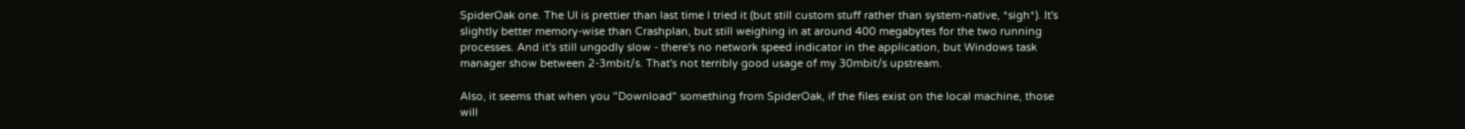SpiderOak one. The UI is prettier than last time I tried it (but still custom stuff rather than system-native, *sigh*). It's slightly better memory-wise than Crashplan, but still weighing in at around 400 megabytes for the two running processes. And it's still ungodly slow - there's no network speed indicator in the application, but Windows task manager show between 2-3mbit/s. That's not terribly good usage of my 30mbit/s upstream.

Also, it seems that when you "Download" something from SpiderOak, if the files exist on the local machine, those will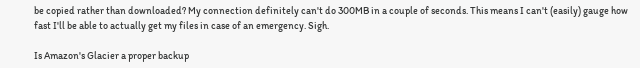be copied rather than downloaded? My connection definitely can't do 300MB in a couple of seconds. This means I can't (easily) gauge how fast I'll be able to actually get my files in case of an emergency. Sigh.

Is Amazon's Glacier a proper backup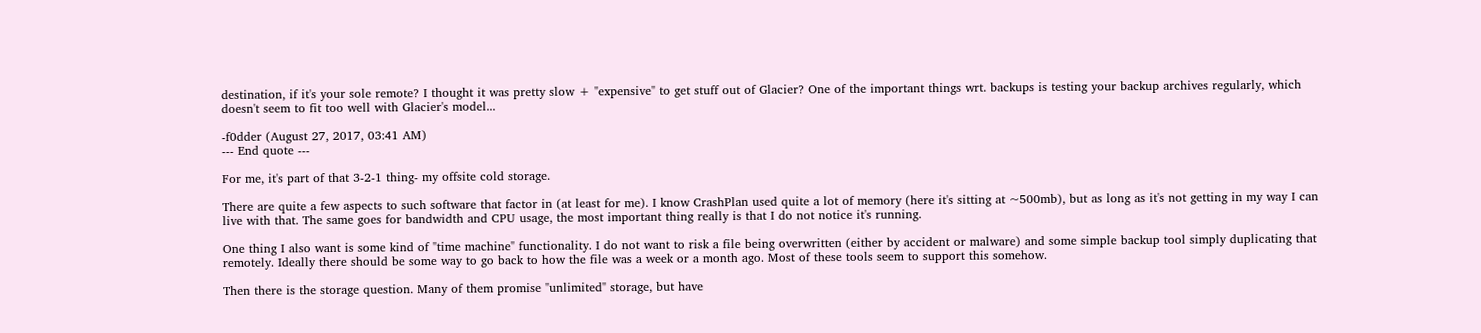destination, if it's your sole remote? I thought it was pretty slow + "expensive" to get stuff out of Glacier? One of the important things wrt. backups is testing your backup archives regularly, which doesn't seem to fit too well with Glacier's model...

-f0dder (August 27, 2017, 03:41 AM)
--- End quote ---

For me, it's part of that 3-2-1 thing- my offsite cold storage.

There are quite a few aspects to such software that factor in (at least for me). I know CrashPlan used quite a lot of memory (here it's sitting at ~500mb), but as long as it's not getting in my way I can live with that. The same goes for bandwidth and CPU usage, the most important thing really is that I do not notice it's running.

One thing I also want is some kind of "time machine" functionality. I do not want to risk a file being overwritten (either by accident or malware) and some simple backup tool simply duplicating that remotely. Ideally there should be some way to go back to how the file was a week or a month ago. Most of these tools seem to support this somehow.

Then there is the storage question. Many of them promise "unlimited" storage, but have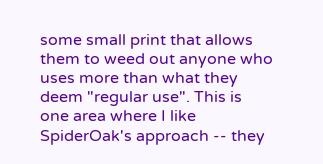some small print that allows them to weed out anyone who uses more than what they deem "regular use". This is one area where I like SpiderOak's approach -- they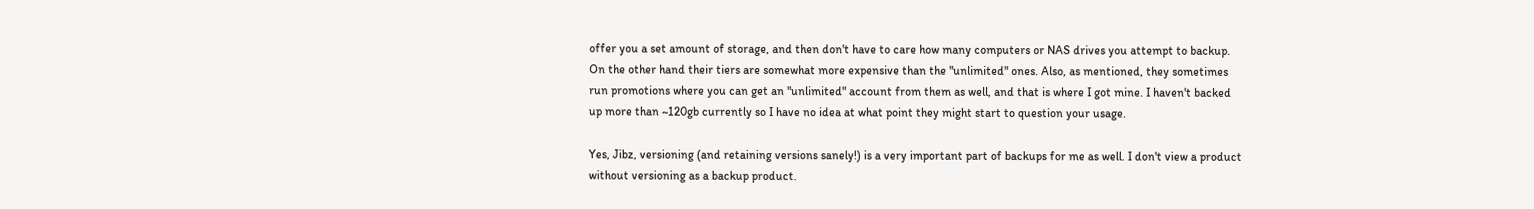offer you a set amount of storage, and then don't have to care how many computers or NAS drives you attempt to backup. On the other hand their tiers are somewhat more expensive than the "unlimited" ones. Also, as mentioned, they sometimes run promotions where you can get an "unlimited" account from them as well, and that is where I got mine. I haven't backed up more than ~120gb currently so I have no idea at what point they might start to question your usage.

Yes, Jibz, versioning (and retaining versions sanely!) is a very important part of backups for me as well. I don't view a product without versioning as a backup product.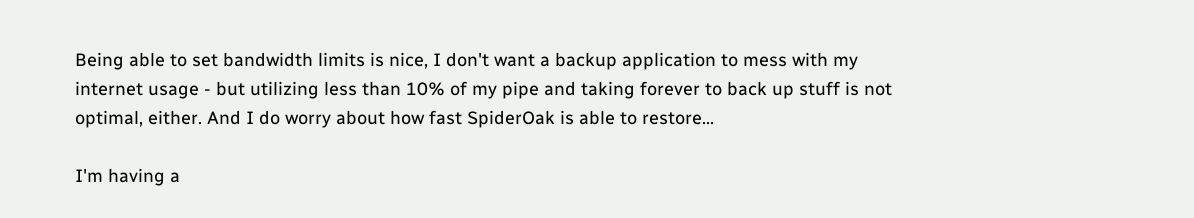Being able to set bandwidth limits is nice, I don't want a backup application to mess with my internet usage - but utilizing less than 10% of my pipe and taking forever to back up stuff is not optimal, either. And I do worry about how fast SpiderOak is able to restore...

I'm having a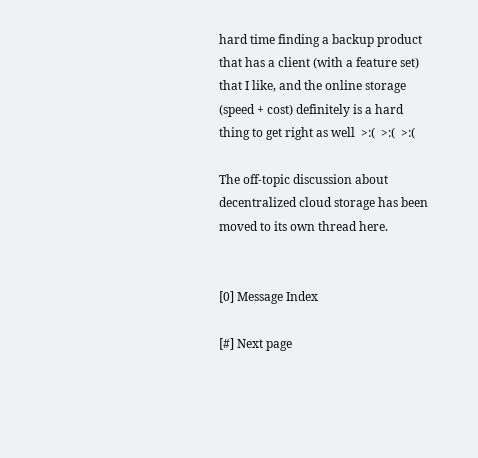hard time finding a backup product that has a client (with a feature set) that I like, and the online storage (speed + cost) definitely is a hard thing to get right as well  >:(  >:(  >:(

The off-topic discussion about decentralized cloud storage has been moved to its own thread here.


[0] Message Index

[#] Next page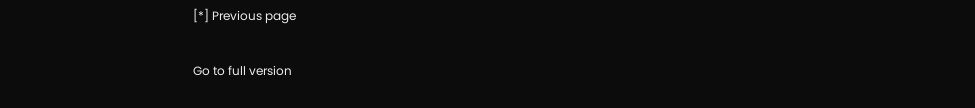[*] Previous page

Go to full version